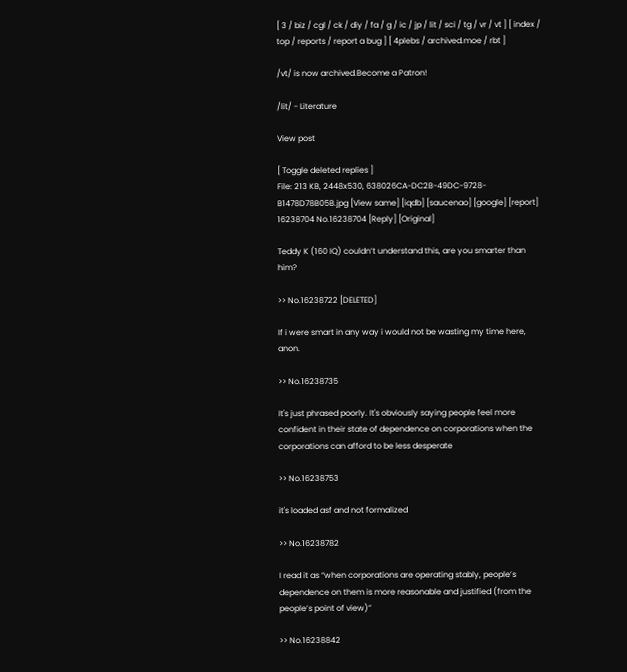[ 3 / biz / cgl / ck / diy / fa / g / ic / jp / lit / sci / tg / vr / vt ] [ index / top / reports / report a bug ] [ 4plebs / archived.moe / rbt ]

/vt/ is now archived.Become a Patron!

/lit/ - Literature

View post

[ Toggle deleted replies ]
File: 213 KB, 2448x530, 638026CA-DC2B-49DC-9728-B1478D78B05B.jpg [View same] [iqdb] [saucenao] [google] [report]
16238704 No.16238704 [Reply] [Original]

Teddy K (160 IQ) couldn’t understand this, are you smarter than him?

>> No.16238722 [DELETED]

If i were smart in any way i would not be wasting my time here, anon.

>> No.16238735

It's just phrased poorly. It's obviously saying people feel more confident in their state of dependence on corporations when the corporations can afford to be less desperate

>> No.16238753

it's loaded asf and not formalized

>> No.16238782

I read it as “when corporations are operating stably, people’s dependence on them is more reasonable and justified (from the people’s point of view)”

>> No.16238842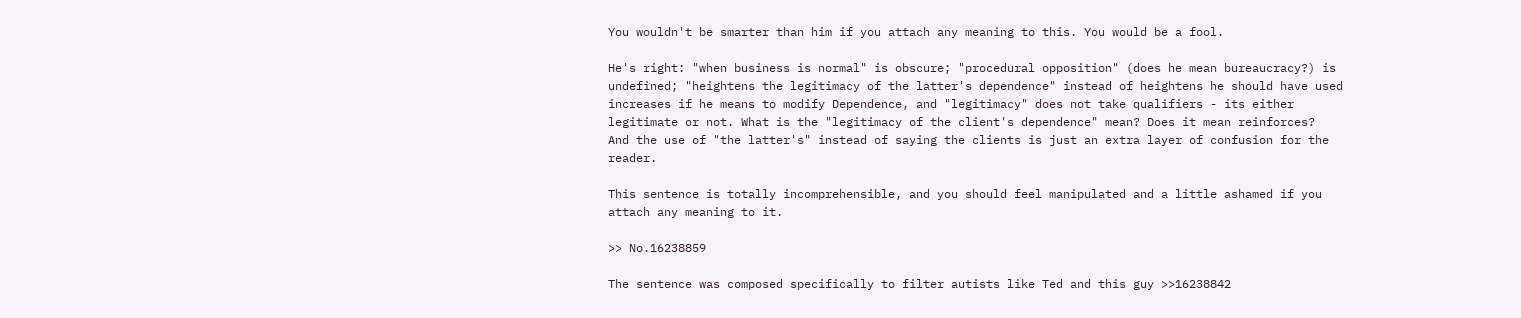You wouldn't be smarter than him if you attach any meaning to this. You would be a fool.

He's right: "when business is normal" is obscure; "procedural opposition" (does he mean bureaucracy?) is undefined; "heightens the legitimacy of the latter's dependence" instead of heightens he should have used increases if he means to modify Dependence, and "legitimacy" does not take qualifiers - its either legitimate or not. What is the "legitimacy of the client's dependence" mean? Does it mean reinforces?
And the use of "the latter's" instead of saying the clients is just an extra layer of confusion for the reader.

This sentence is totally incomprehensible, and you should feel manipulated and a little ashamed if you attach any meaning to it.

>> No.16238859

The sentence was composed specifically to filter autists like Ted and this guy >>16238842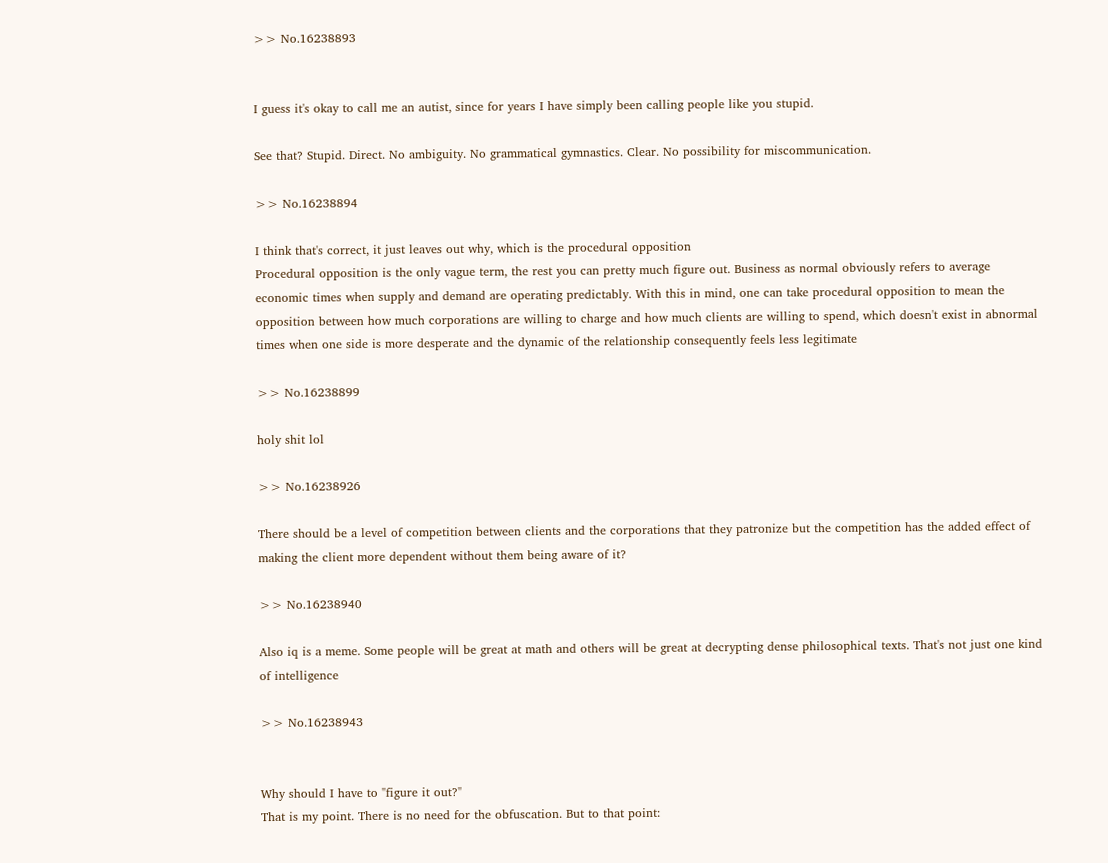>> No.16238893


I guess it's okay to call me an autist, since for years I have simply been calling people like you stupid.

See that? Stupid. Direct. No ambiguity. No grammatical gymnastics. Clear. No possibility for miscommunication.

>> No.16238894

I think that's correct, it just leaves out why, which is the procedural opposition
Procedural opposition is the only vague term, the rest you can pretty much figure out. Business as normal obviously refers to average economic times when supply and demand are operating predictably. With this in mind, one can take procedural opposition to mean the opposition between how much corporations are willing to charge and how much clients are willing to spend, which doesn't exist in abnormal times when one side is more desperate and the dynamic of the relationship consequently feels less legitimate

>> No.16238899

holy shit lol

>> No.16238926

There should be a level of competition between clients and the corporations that they patronize but the competition has the added effect of making the client more dependent without them being aware of it?

>> No.16238940

Also iq is a meme. Some people will be great at math and others will be great at decrypting dense philosophical texts. That's not just one kind of intelligence

>> No.16238943


Why should I have to "figure it out?"
That is my point. There is no need for the obfuscation. But to that point: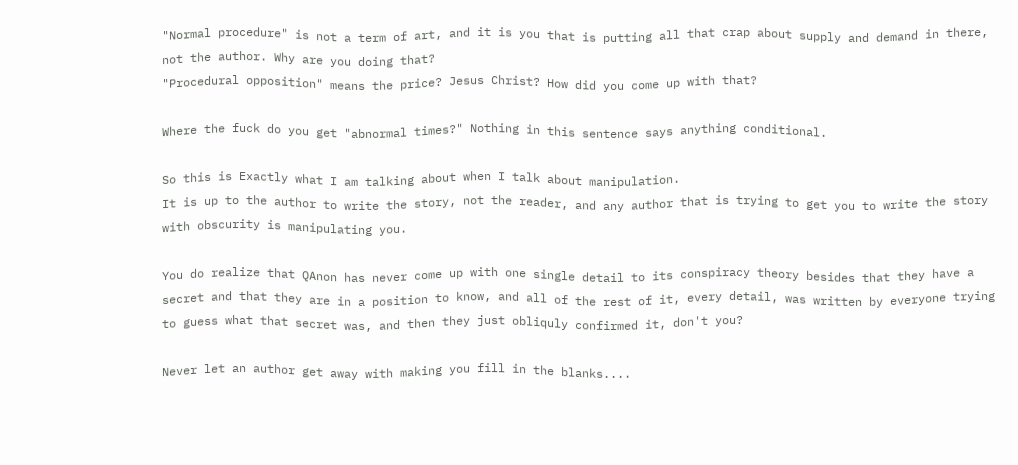"Normal procedure" is not a term of art, and it is you that is putting all that crap about supply and demand in there, not the author. Why are you doing that?
"Procedural opposition" means the price? Jesus Christ? How did you come up with that?

Where the fuck do you get "abnormal times?" Nothing in this sentence says anything conditional.

So this is Exactly what I am talking about when I talk about manipulation.
It is up to the author to write the story, not the reader, and any author that is trying to get you to write the story with obscurity is manipulating you.

You do realize that QAnon has never come up with one single detail to its conspiracy theory besides that they have a secret and that they are in a position to know, and all of the rest of it, every detail, was written by everyone trying to guess what that secret was, and then they just obliquly confirmed it, don't you?

Never let an author get away with making you fill in the blanks....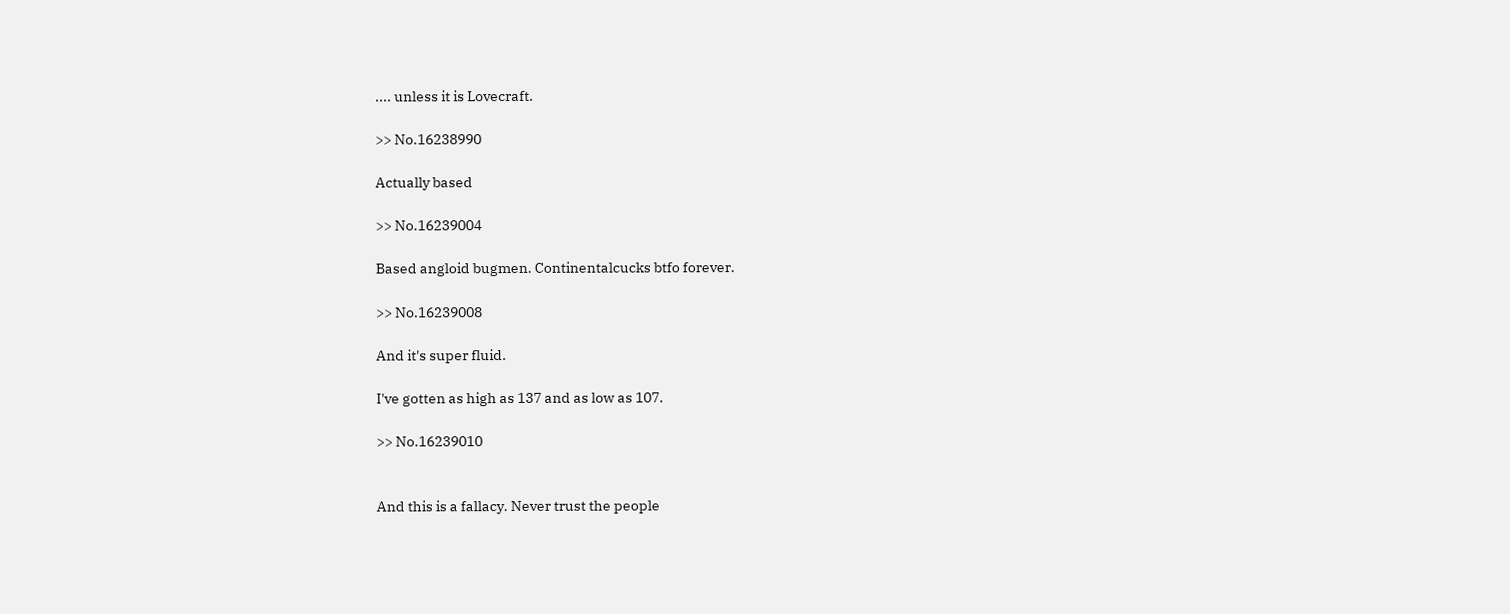.... unless it is Lovecraft.

>> No.16238990

Actually based

>> No.16239004

Based angloid bugmen. Continentalcucks btfo forever.

>> No.16239008

And it's super fluid.

I've gotten as high as 137 and as low as 107.

>> No.16239010


And this is a fallacy. Never trust the people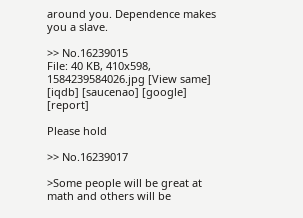around you. Dependence makes you a slave.

>> No.16239015
File: 40 KB, 410x598, 1584239584026.jpg [View same] [iqdb] [saucenao] [google] [report]

Please hold

>> No.16239017

>Some people will be great at math and others will be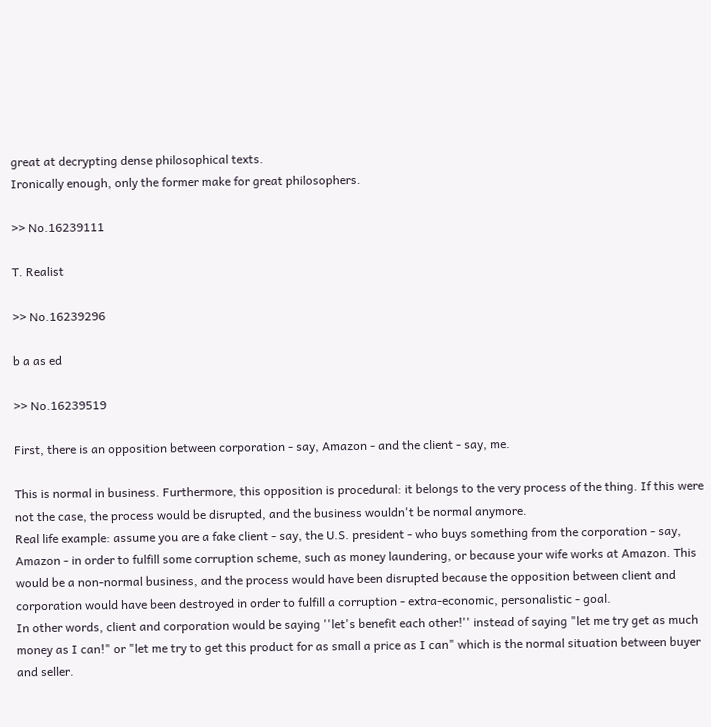great at decrypting dense philosophical texts.
Ironically enough, only the former make for great philosophers.

>> No.16239111

T. Realist

>> No.16239296

b a as ed

>> No.16239519

First, there is an opposition between corporation - say, Amazon - and the client - say, me.

This is normal in business. Furthermore, this opposition is procedural: it belongs to the very process of the thing. If this were not the case, the process would be disrupted, and the business wouldn't be normal anymore.
Real life example: assume you are a fake client - say, the U.S. president - who buys something from the corporation - say, Amazon - in order to fulfill some corruption scheme, such as money laundering, or because your wife works at Amazon. This would be a non-normal business, and the process would have been disrupted because the opposition between client and corporation would have been destroyed in order to fulfill a corruption - extra-economic, personalistic - goal.
In other words, client and corporation would be saying ''let's benefit each other!'' instead of saying "let me try get as much money as I can!" or "let me try to get this product for as small a price as I can" which is the normal situation between buyer and seller.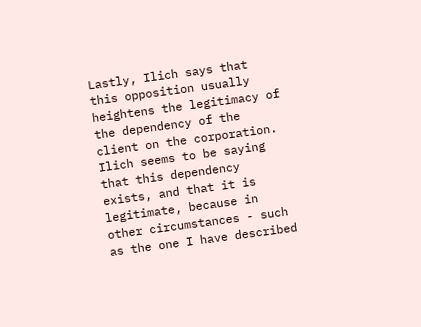Lastly, Ilich says that this opposition usually heightens the legitimacy of the dependency of the client on the corporation.
Ilich seems to be saying that this dependency exists, and that it is legitimate, because in other circumstances - such as the one I have described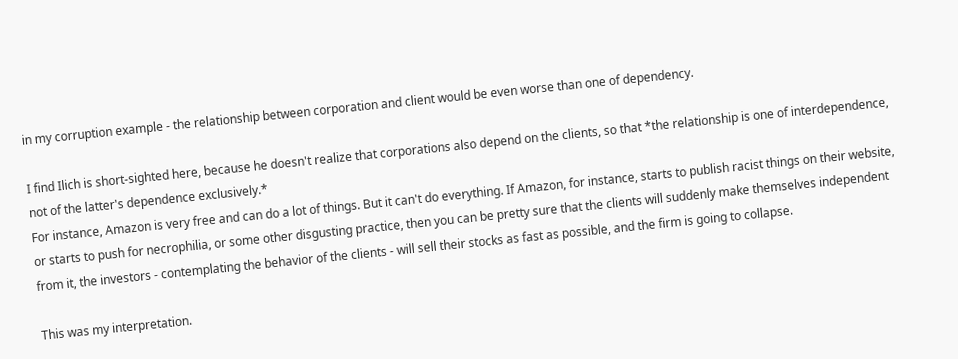in my corruption example - the relationship between corporation and client would be even worse than one of dependency.

I find Ilich is short-sighted here, because he doesn't realize that corporations also depend on the clients, so that *the relationship is one of interdependence, not of the latter's dependence exclusively.*
For instance, Amazon is very free and can do a lot of things. But it can't do everything. If Amazon, for instance, starts to publish racist things on their website, or starts to push for necrophilia, or some other disgusting practice, then you can be pretty sure that the clients will suddenly make themselves independent from it, the investors - contemplating the behavior of the clients - will sell their stocks as fast as possible, and the firm is going to collapse.

This was my interpretation.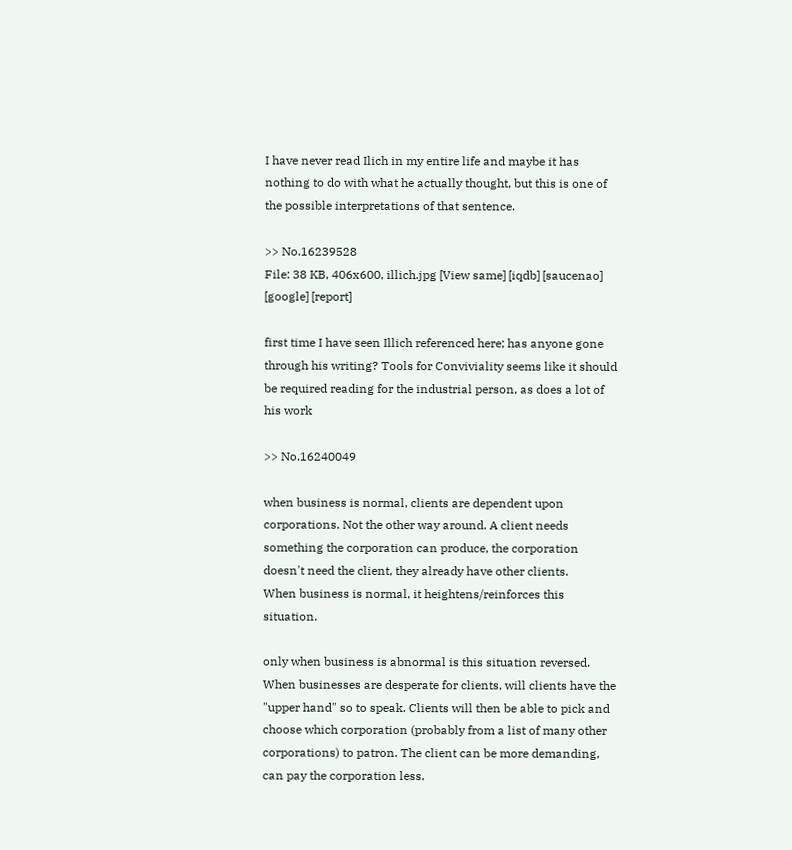I have never read Ilich in my entire life and maybe it has nothing to do with what he actually thought, but this is one of the possible interpretations of that sentence.

>> No.16239528
File: 38 KB, 406x600, illich.jpg [View same] [iqdb] [saucenao] [google] [report]

first time I have seen Illich referenced here; has anyone gone through his writing? Tools for Conviviality seems like it should be required reading for the industrial person, as does a lot of his work

>> No.16240049

when business is normal, clients are dependent upon corporations. Not the other way around. A client needs something the corporation can produce, the corporation doesn't need the client, they already have other clients.
When business is normal, it heightens/reinforces this situation.

only when business is abnormal is this situation reversed. When businesses are desperate for clients, will clients have the "upper hand" so to speak. Clients will then be able to pick and choose which corporation (probably from a list of many other corporations) to patron. The client can be more demanding, can pay the corporation less.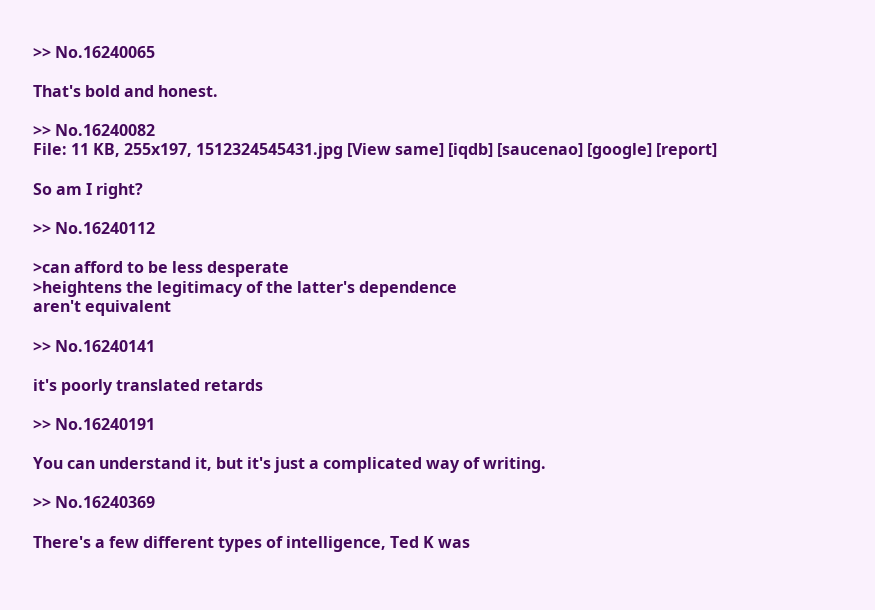>> No.16240065

That's bold and honest.

>> No.16240082
File: 11 KB, 255x197, 1512324545431.jpg [View same] [iqdb] [saucenao] [google] [report]

So am I right?

>> No.16240112

>can afford to be less desperate
>heightens the legitimacy of the latter's dependence
aren't equivalent

>> No.16240141

it's poorly translated retards

>> No.16240191

You can understand it, but it's just a complicated way of writing.

>> No.16240369

There's a few different types of intelligence, Ted K was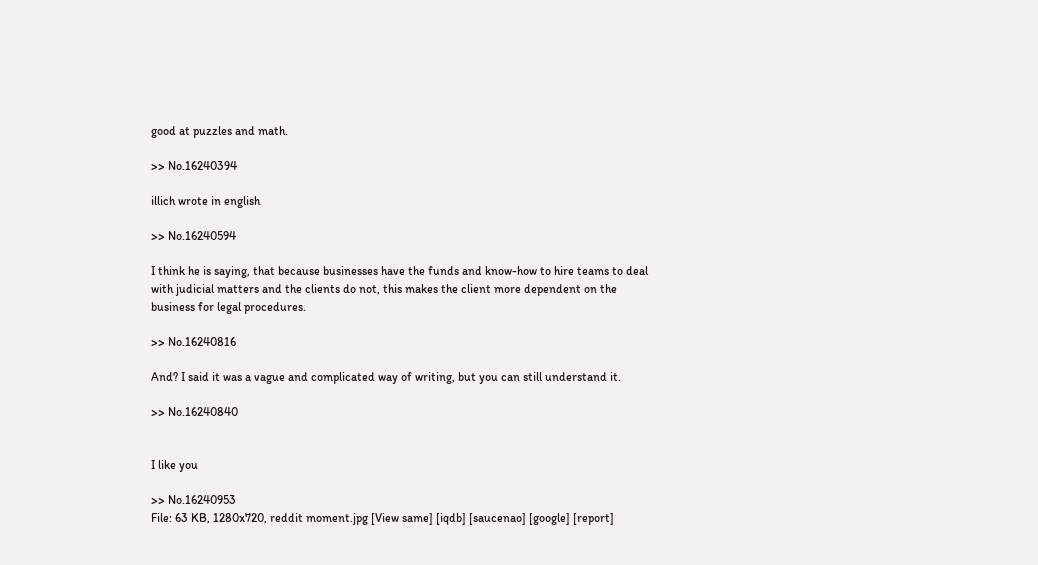good at puzzles and math.

>> No.16240394

illich wrote in english

>> No.16240594

I think he is saying, that because businesses have the funds and know-how to hire teams to deal with judicial matters and the clients do not, this makes the client more dependent on the business for legal procedures.

>> No.16240816

And? I said it was a vague and complicated way of writing, but you can still understand it.

>> No.16240840


I like you

>> No.16240953
File: 63 KB, 1280x720, reddit moment.jpg [View same] [iqdb] [saucenao] [google] [report]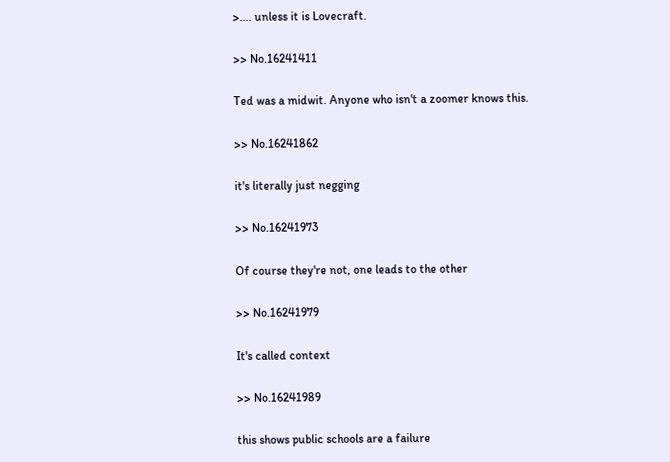>.... unless it is Lovecraft.

>> No.16241411

Ted was a midwit. Anyone who isn't a zoomer knows this.

>> No.16241862

it's literally just negging

>> No.16241973

Of course they're not, one leads to the other

>> No.16241979

It's called context

>> No.16241989

this shows public schools are a failure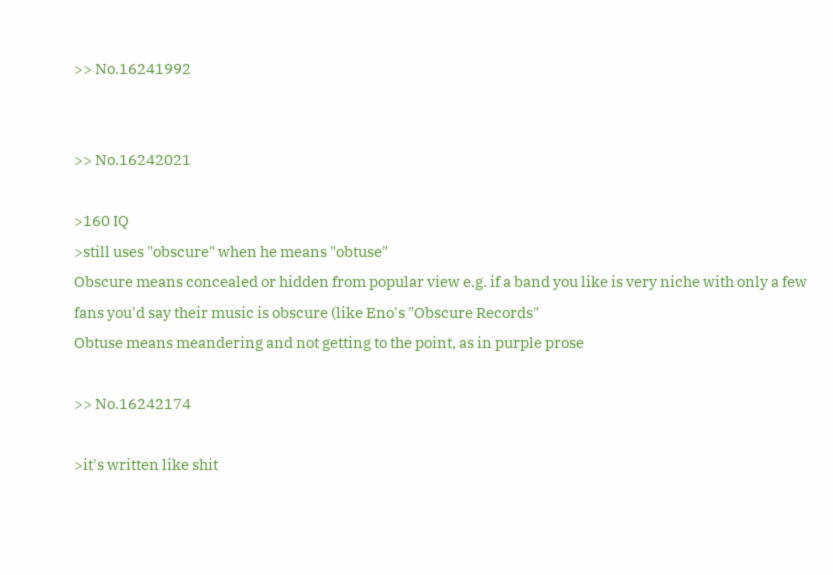>> No.16241992


>> No.16242021

>160 IQ
>still uses "obscure" when he means "obtuse"
Obscure means concealed or hidden from popular view e.g. if a band you like is very niche with only a few fans you'd say their music is obscure (like Eno's "Obscure Records"
Obtuse means meandering and not getting to the point, as in purple prose

>> No.16242174

>it's written like shit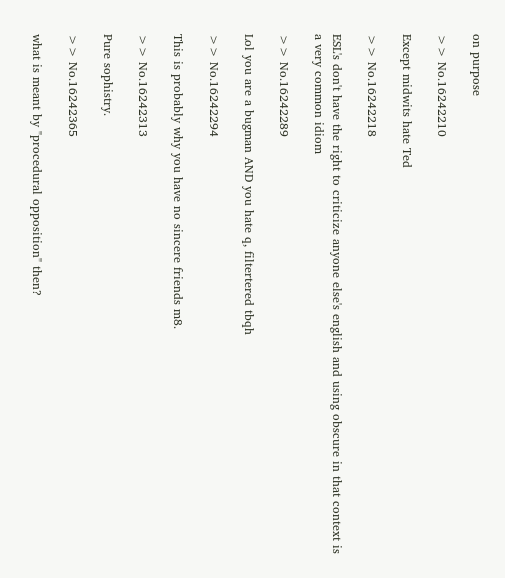on purpose

>> No.16242210

Except midwits hate Ted

>> No.16242218

ESL's don't have the right to criticize anyone else's english and using obscure in that context is a very common idiom

>> No.16242289

Lol you are a bugman AND you hate q, filtertered tbqh

>> No.16242294

This is probably why you have no sincere friends m8.

>> No.16242313

Pure sophistry.

>> No.16242365

what is meant by "procedural opposition" then?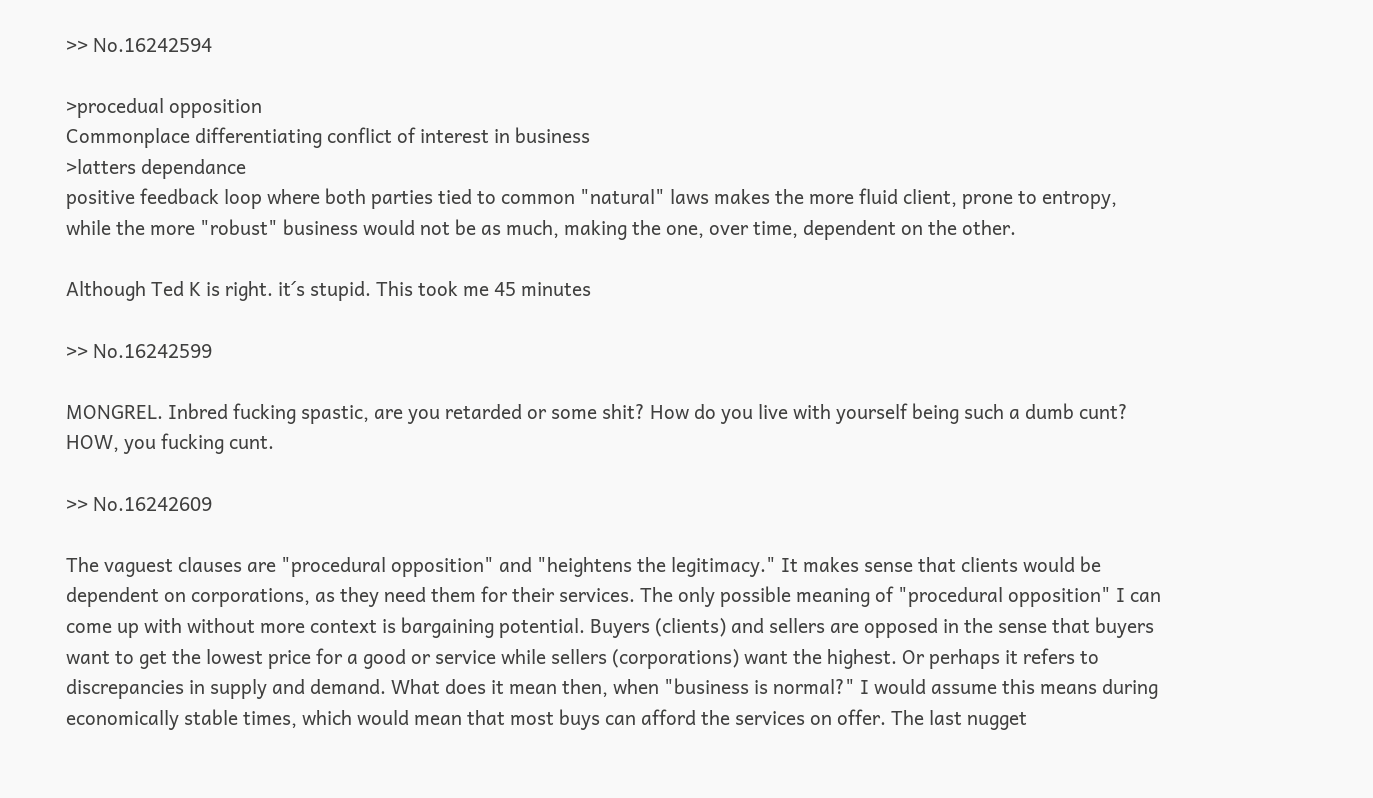>> No.16242594

>procedual opposition
Commonplace differentiating conflict of interest in business
>latters dependance
positive feedback loop where both parties tied to common "natural" laws makes the more fluid client, prone to entropy, while the more "robust" business would not be as much, making the one, over time, dependent on the other.

Although Ted K is right. it´s stupid. This took me 45 minutes

>> No.16242599

MONGREL. Inbred fucking spastic, are you retarded or some shit? How do you live with yourself being such a dumb cunt? HOW, you fucking cunt.

>> No.16242609

The vaguest clauses are "procedural opposition" and "heightens the legitimacy." It makes sense that clients would be dependent on corporations, as they need them for their services. The only possible meaning of "procedural opposition" I can come up with without more context is bargaining potential. Buyers (clients) and sellers are opposed in the sense that buyers want to get the lowest price for a good or service while sellers (corporations) want the highest. Or perhaps it refers to discrepancies in supply and demand. What does it mean then, when "business is normal?" I would assume this means during economically stable times, which would mean that most buys can afford the services on offer. The last nugget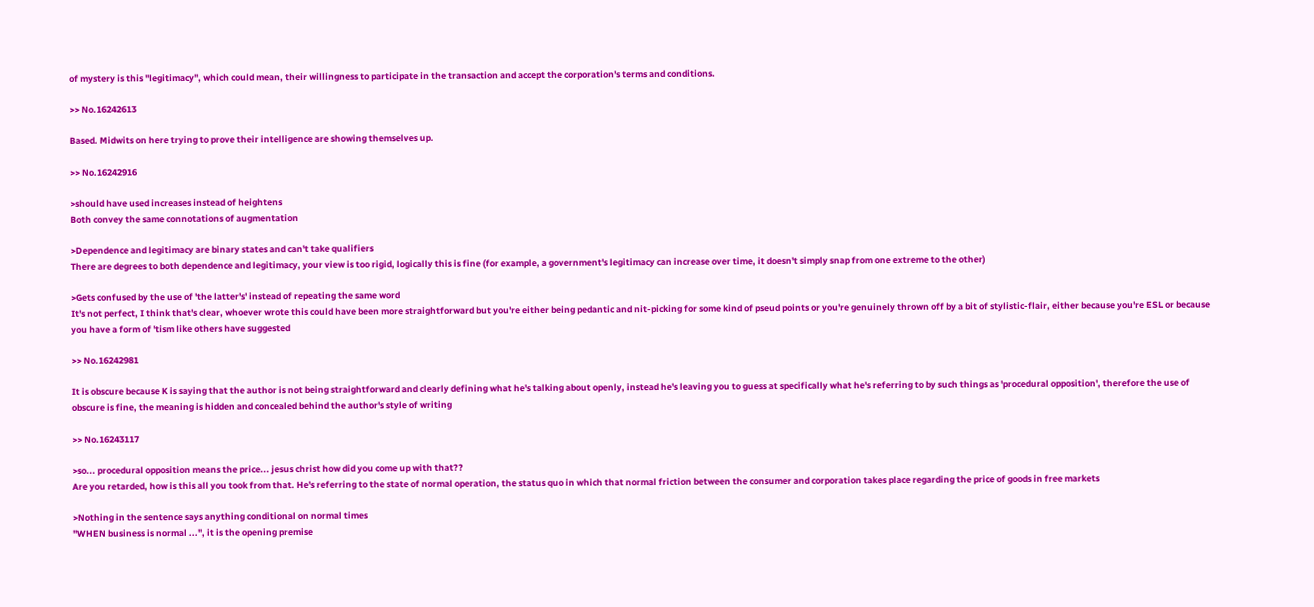of mystery is this "legitimacy", which could mean, their willingness to participate in the transaction and accept the corporation's terms and conditions.

>> No.16242613

Based. Midwits on here trying to prove their intelligence are showing themselves up.

>> No.16242916

>should have used increases instead of heightens
Both convey the same connotations of augmentation

>Dependence and legitimacy are binary states and can't take qualifiers
There are degrees to both dependence and legitimacy, your view is too rigid, logically this is fine (for example, a government's legitimacy can increase over time, it doesn't simply snap from one extreme to the other)

>Gets confused by the use of 'the latter's' instead of repeating the same word
It's not perfect, I think that's clear, whoever wrote this could have been more straightforward but you're either being pedantic and nit-picking for some kind of pseud points or you're genuinely thrown off by a bit of stylistic-flair, either because you're ESL or because you have a form of 'tism like others have suggested

>> No.16242981

It is obscure because K is saying that the author is not being straightforward and clearly defining what he's talking about openly, instead he's leaving you to guess at specifically what he's referring to by such things as 'procedural opposition', therefore the use of obscure is fine, the meaning is hidden and concealed behind the author's style of writing

>> No.16243117

>so... procedural opposition means the price... jesus christ how did you come up with that??
Are you retarded, how is this all you took from that. He's referring to the state of normal operation, the status quo in which that normal friction between the consumer and corporation takes place regarding the price of goods in free markets

>Nothing in the sentence says anything conditional on normal times
"WHEN business is normal ...", it is the opening premise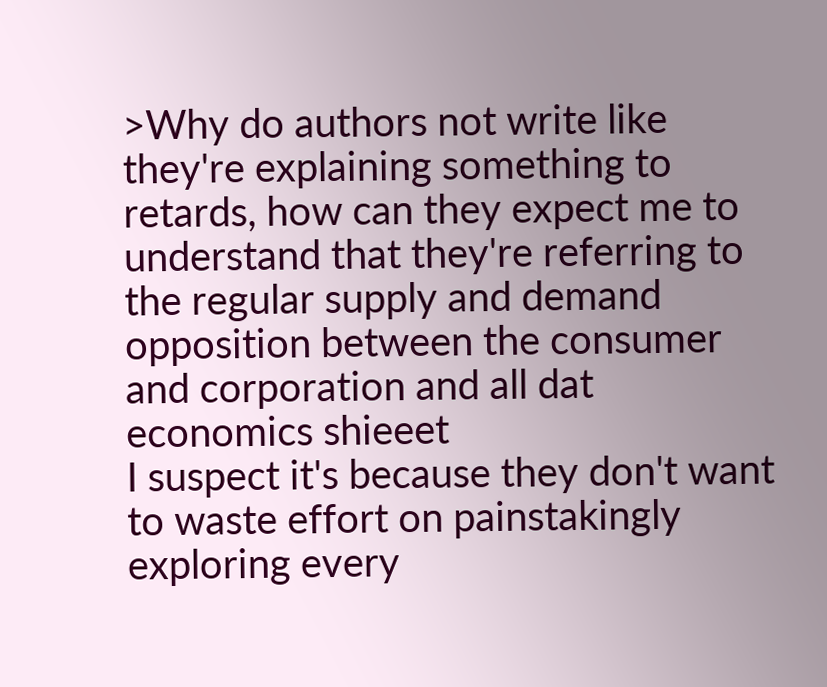>Why do authors not write like they're explaining something to retards, how can they expect me to understand that they're referring to the regular supply and demand opposition between the consumer and corporation and all dat economics shieeet
I suspect it's because they don't want to waste effort on painstakingly exploring every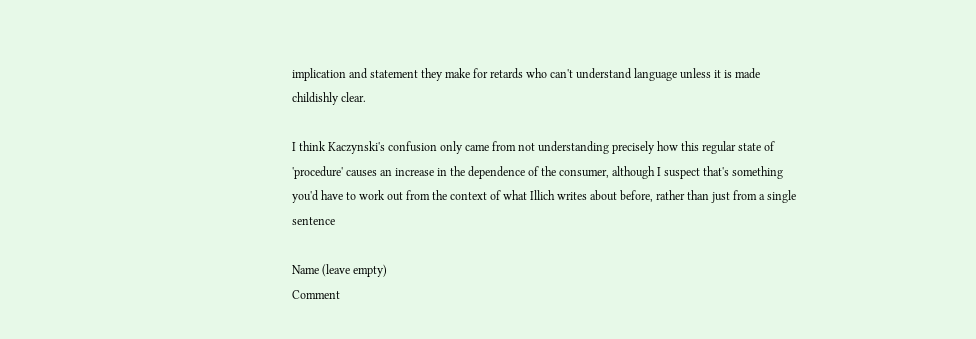implication and statement they make for retards who can't understand language unless it is made childishly clear.

I think Kaczynski's confusion only came from not understanding precisely how this regular state of 'procedure' causes an increase in the dependence of the consumer, although I suspect that's something you'd have to work out from the context of what Illich writes about before, rather than just from a single sentence

Name (leave empty)
Comment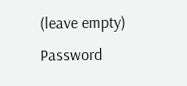(leave empty)
Password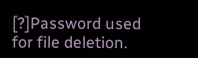[?]Password used for file deletion.